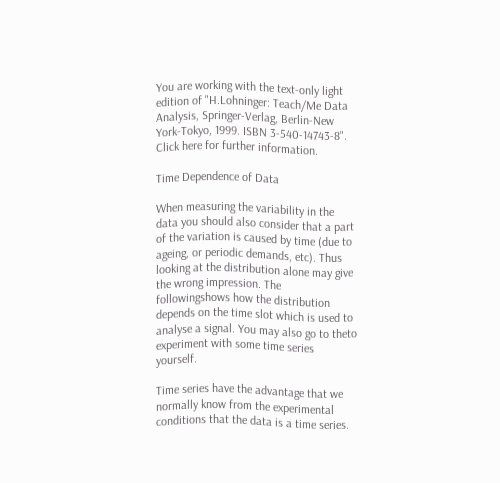You are working with the text-only light edition of "H.Lohninger: Teach/Me Data Analysis, Springer-Verlag, Berlin-New York-Tokyo, 1999. ISBN 3-540-14743-8". Click here for further information.

Time Dependence of Data

When measuring the variability in the data you should also consider that a part of the variation is caused by time (due to ageing, or periodic demands, etc). Thus looking at the distribution alone may give the wrong impression. The followingshows how the distribution depends on the time slot which is used to analyse a signal. You may also go to theto experiment with some time series yourself.

Time series have the advantage that we normally know from the experimental conditions that the data is a time series.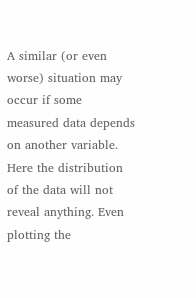A similar (or even worse) situation may occur if some measured data depends on another variable. Here the distribution of the data will not reveal anything. Even plotting the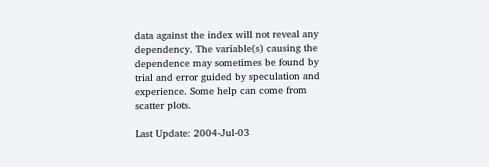data against the index will not reveal any dependency. The variable(s) causing the dependence may sometimes be found by trial and error guided by speculation and experience. Some help can come from scatter plots.

Last Update: 2004-Jul-03